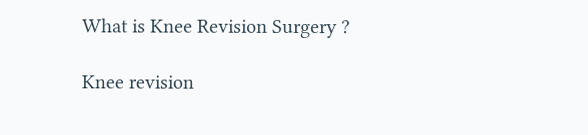What is Knee Revision Surgery ?

Knee revision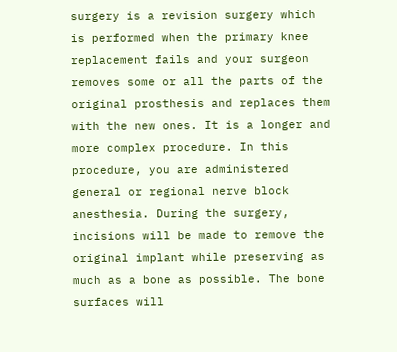surgery is a revision surgery which is performed when the primary knee replacement fails and your surgeon removes some or all the parts of the original prosthesis and replaces them with the new ones. It is a longer and more complex procedure. In this procedure, you are administered general or regional nerve block anesthesia. During the surgery, incisions will be made to remove the original implant while preserving as much as a bone as possible. The bone surfaces will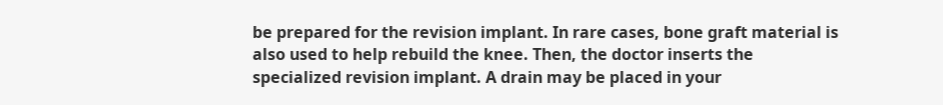be prepared for the revision implant. In rare cases, bone graft material is also used to help rebuild the knee. Then, the doctor inserts the specialized revision implant. A drain may be placed in your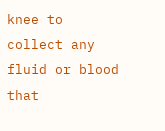knee to collect any fluid or blood that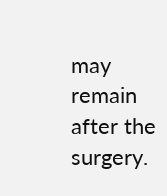may remain after the surgery.